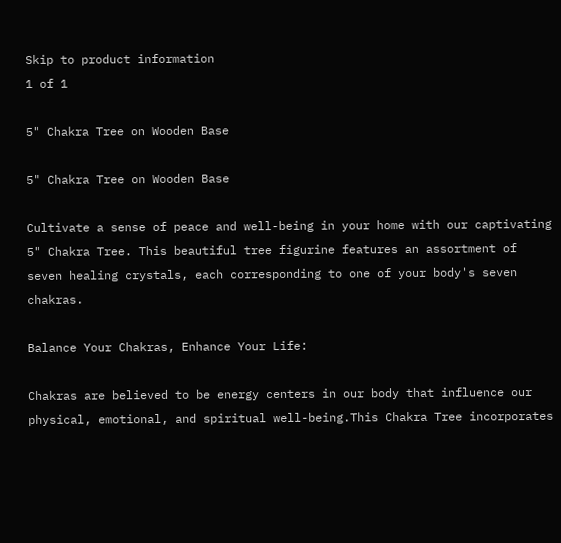Skip to product information
1 of 1

5" Chakra Tree on Wooden Base

5" Chakra Tree on Wooden Base

Cultivate a sense of peace and well-being in your home with our captivating 5" Chakra Tree. This beautiful tree figurine features an assortment of seven healing crystals, each corresponding to one of your body's seven chakras.

Balance Your Chakras, Enhance Your Life:

Chakras are believed to be energy centers in our body that influence our physical, emotional, and spiritual well-being.This Chakra Tree incorporates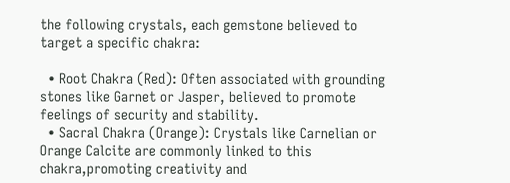the following crystals, each gemstone believed to target a specific chakra:

  • Root Chakra (Red): Often associated with grounding stones like Garnet or Jasper, believed to promote feelings of security and stability.
  • Sacral Chakra (Orange): Crystals like Carnelian or Orange Calcite are commonly linked to this chakra,promoting creativity and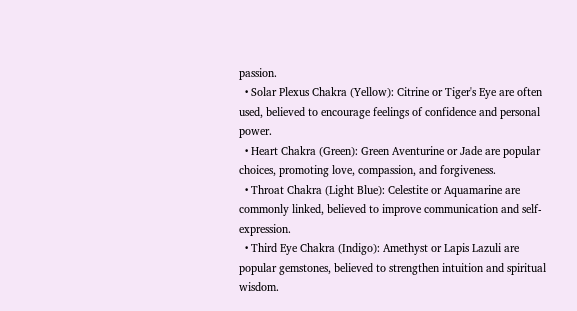passion.
  • Solar Plexus Chakra (Yellow): Citrine or Tiger's Eye are often used, believed to encourage feelings of confidence and personal power.
  • Heart Chakra (Green): Green Aventurine or Jade are popular choices, promoting love, compassion, and forgiveness.
  • Throat Chakra (Light Blue): Celestite or Aquamarine are commonly linked, believed to improve communication and self-expression.
  • Third Eye Chakra (Indigo): Amethyst or Lapis Lazuli are popular gemstones, believed to strengthen intuition and spiritual wisdom.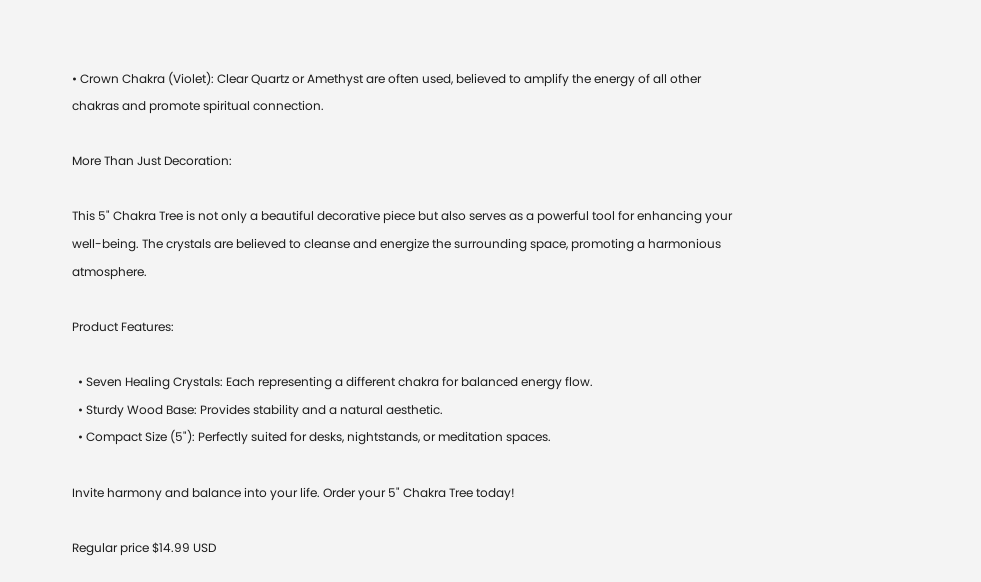• Crown Chakra (Violet): Clear Quartz or Amethyst are often used, believed to amplify the energy of all other chakras and promote spiritual connection.

More Than Just Decoration:

This 5" Chakra Tree is not only a beautiful decorative piece but also serves as a powerful tool for enhancing your well-being. The crystals are believed to cleanse and energize the surrounding space, promoting a harmonious atmosphere.

Product Features:

  • Seven Healing Crystals: Each representing a different chakra for balanced energy flow.
  • Sturdy Wood Base: Provides stability and a natural aesthetic.
  • Compact Size (5"): Perfectly suited for desks, nightstands, or meditation spaces.

Invite harmony and balance into your life. Order your 5" Chakra Tree today!

Regular price $14.99 USD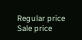Regular price Sale price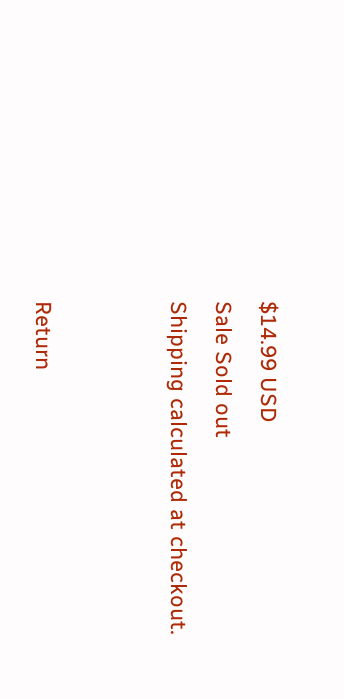$14.99 USD
Sale Sold out
Shipping calculated at checkout.


Return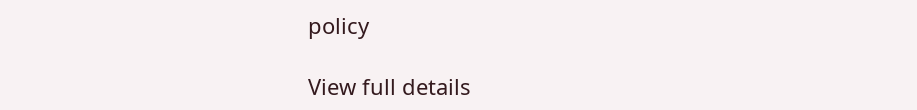policy

View full details